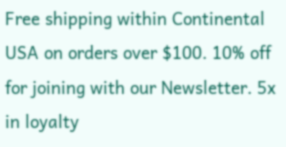Free shipping within Continental USA on orders over $100. 10% off for joining with our Newsletter. 5x in loyalty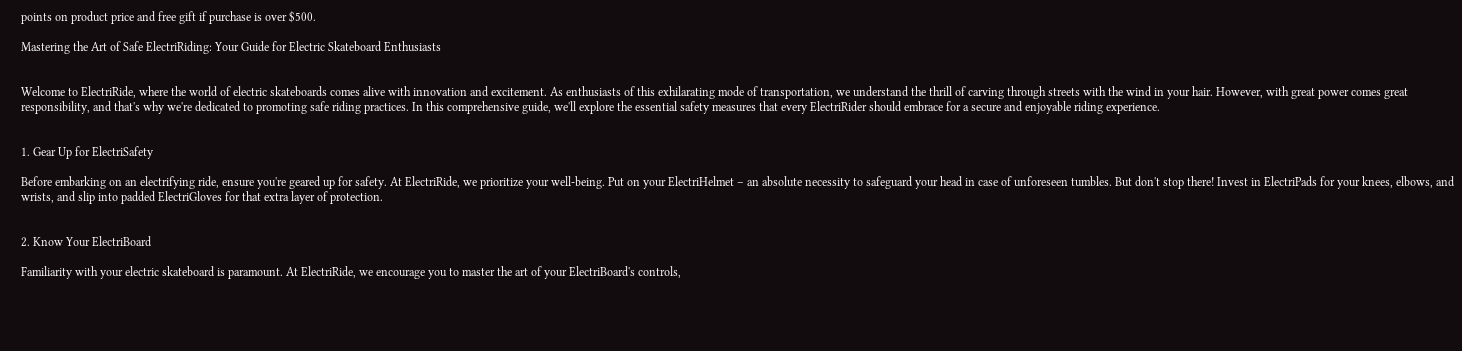points on product price and free gift if purchase is over $500.

Mastering the Art of Safe ElectriRiding: Your Guide for Electric Skateboard Enthusiasts


Welcome to ElectriRide, where the world of electric skateboards comes alive with innovation and excitement. As enthusiasts of this exhilarating mode of transportation, we understand the thrill of carving through streets with the wind in your hair. However, with great power comes great responsibility, and that's why we're dedicated to promoting safe riding practices. In this comprehensive guide, we'll explore the essential safety measures that every ElectriRider should embrace for a secure and enjoyable riding experience.


1. Gear Up for ElectriSafety

Before embarking on an electrifying ride, ensure you're geared up for safety. At ElectriRide, we prioritize your well-being. Put on your ElectriHelmet – an absolute necessity to safeguard your head in case of unforeseen tumbles. But don't stop there! Invest in ElectriPads for your knees, elbows, and wrists, and slip into padded ElectriGloves for that extra layer of protection.


2. Know Your ElectriBoard

Familiarity with your electric skateboard is paramount. At ElectriRide, we encourage you to master the art of your ElectriBoard's controls,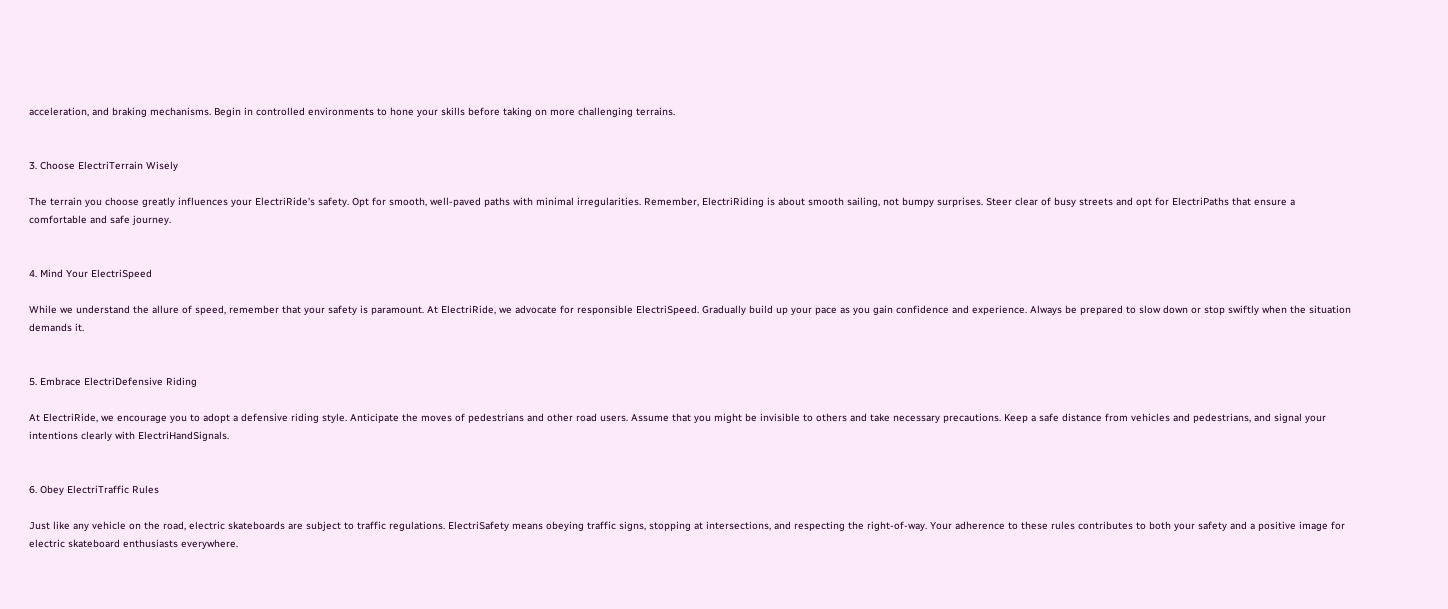acceleration, and braking mechanisms. Begin in controlled environments to hone your skills before taking on more challenging terrains.


3. Choose ElectriTerrain Wisely

The terrain you choose greatly influences your ElectriRide's safety. Opt for smooth, well-paved paths with minimal irregularities. Remember, ElectriRiding is about smooth sailing, not bumpy surprises. Steer clear of busy streets and opt for ElectriPaths that ensure a comfortable and safe journey.


4. Mind Your ElectriSpeed

While we understand the allure of speed, remember that your safety is paramount. At ElectriRide, we advocate for responsible ElectriSpeed. Gradually build up your pace as you gain confidence and experience. Always be prepared to slow down or stop swiftly when the situation demands it.


5. Embrace ElectriDefensive Riding

At ElectriRide, we encourage you to adopt a defensive riding style. Anticipate the moves of pedestrians and other road users. Assume that you might be invisible to others and take necessary precautions. Keep a safe distance from vehicles and pedestrians, and signal your intentions clearly with ElectriHandSignals.


6. Obey ElectriTraffic Rules

Just like any vehicle on the road, electric skateboards are subject to traffic regulations. ElectriSafety means obeying traffic signs, stopping at intersections, and respecting the right-of-way. Your adherence to these rules contributes to both your safety and a positive image for electric skateboard enthusiasts everywhere.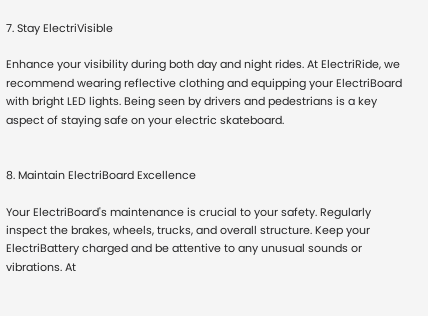7. Stay ElectriVisible

Enhance your visibility during both day and night rides. At ElectriRide, we recommend wearing reflective clothing and equipping your ElectriBoard with bright LED lights. Being seen by drivers and pedestrians is a key aspect of staying safe on your electric skateboard.


8. Maintain ElectriBoard Excellence

Your ElectriBoard's maintenance is crucial to your safety. Regularly inspect the brakes, wheels, trucks, and overall structure. Keep your ElectriBattery charged and be attentive to any unusual sounds or vibrations. At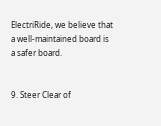ElectriRide, we believe that a well-maintained board is a safer board.


9. Steer Clear of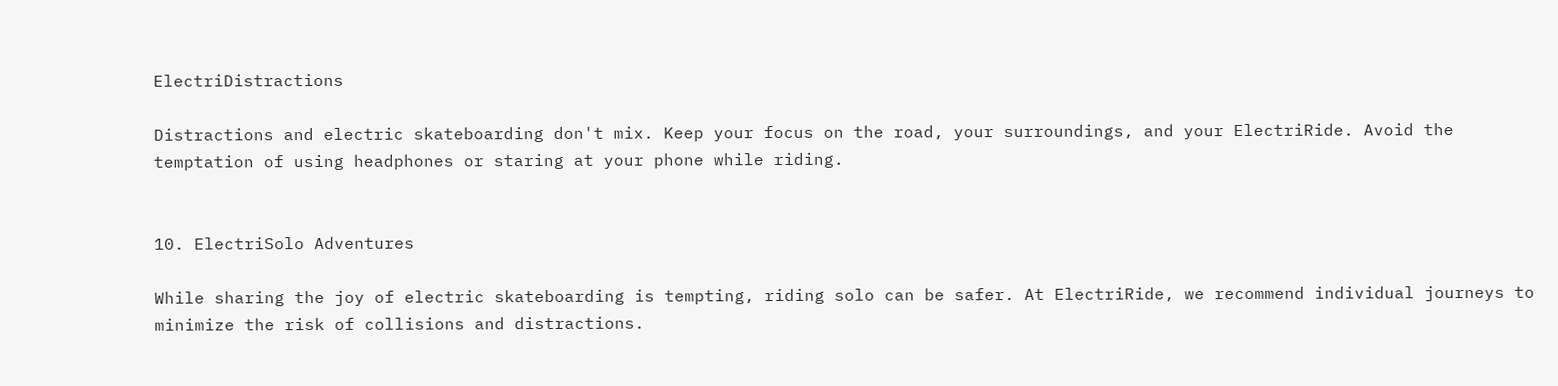ElectriDistractions

Distractions and electric skateboarding don't mix. Keep your focus on the road, your surroundings, and your ElectriRide. Avoid the temptation of using headphones or staring at your phone while riding.


10. ElectriSolo Adventures

While sharing the joy of electric skateboarding is tempting, riding solo can be safer. At ElectriRide, we recommend individual journeys to minimize the risk of collisions and distractions.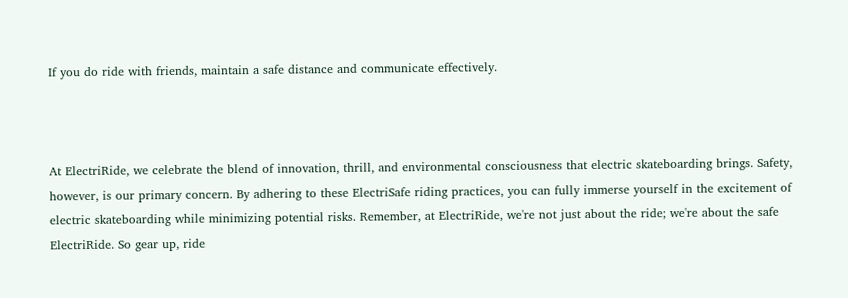If you do ride with friends, maintain a safe distance and communicate effectively.



At ElectriRide, we celebrate the blend of innovation, thrill, and environmental consciousness that electric skateboarding brings. Safety, however, is our primary concern. By adhering to these ElectriSafe riding practices, you can fully immerse yourself in the excitement of electric skateboarding while minimizing potential risks. Remember, at ElectriRide, we're not just about the ride; we're about the safe ElectriRide. So gear up, ride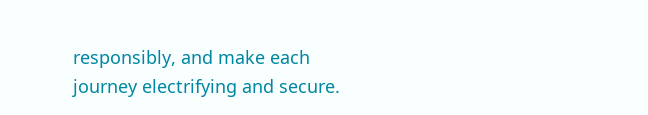responsibly, and make each journey electrifying and secure.